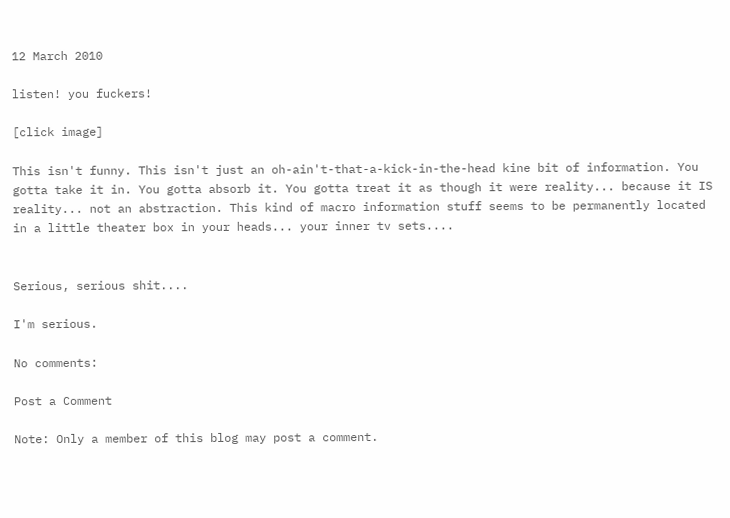12 March 2010

listen! you fuckers!

[click image]

This isn't funny. This isn't just an oh-ain't-that-a-kick-in-the-head kine bit of information. You gotta take it in. You gotta absorb it. You gotta treat it as though it were reality... because it IS reality... not an abstraction. This kind of macro information stuff seems to be permanently located in a little theater box in your heads... your inner tv sets....


Serious, serious shit....

I'm serious.

No comments:

Post a Comment

Note: Only a member of this blog may post a comment.